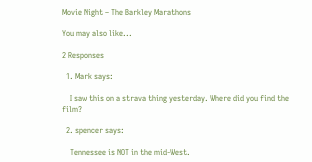Movie Night – The Barkley Marathons

You may also like...

2 Responses

  1. Mark says:

    I saw this on a strava thing yesterday. Where did you find the film?

  2. spencer says:

    Tennessee is NOT in the mid-West.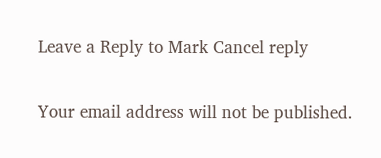Leave a Reply to Mark Cancel reply

Your email address will not be published.